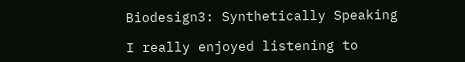Biodesign3: Synthetically Speaking

I really enjoyed listening to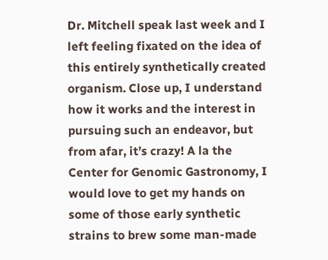Dr. Mitchell speak last week and I left feeling fixated on the idea of this entirely synthetically created organism. Close up, I understand how it works and the interest in pursuing such an endeavor, but from afar, it’s crazy! A la the Center for Genomic Gastronomy, I would love to get my hands on some of those early synthetic strains to brew some man-made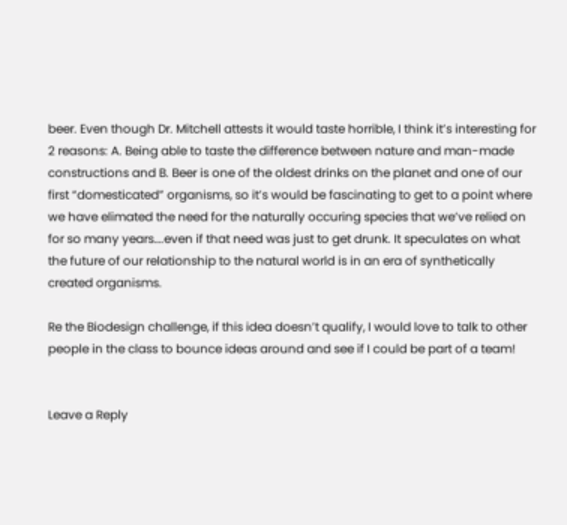beer. Even though Dr. Mitchell attests it would taste horrible, I think it’s interesting for 2 reasons: A. Being able to taste the difference between nature and man-made constructions and B. Beer is one of the oldest drinks on the planet and one of our first “domesticated” organisms, so it’s would be fascinating to get to a point where we have elimated the need for the naturally occuring species that we’ve relied on for so many years….even if that need was just to get drunk. It speculates on what the future of our relationship to the natural world is in an era of synthetically created organisms.

Re the Biodesign challenge, if this idea doesn’t qualify, I would love to talk to other people in the class to bounce ideas around and see if I could be part of a team!


Leave a Reply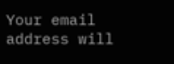Your email address will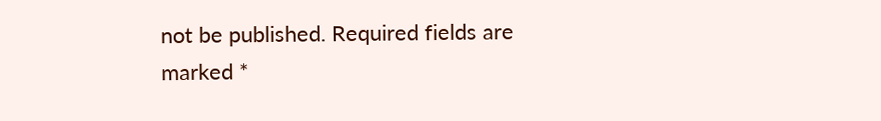not be published. Required fields are marked *